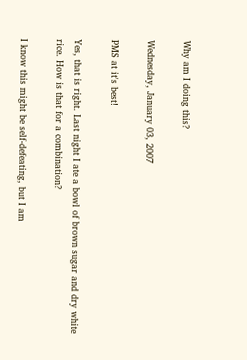Why am I doing this?

Wednesday, January 03, 2007

PMS at it's best!

Yes, that is right. Last night I ate a bowl of brown sugar and dry white rice. How is that for a combination?

I know this might be self-defeating, but I am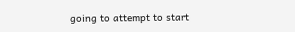going to attempt to start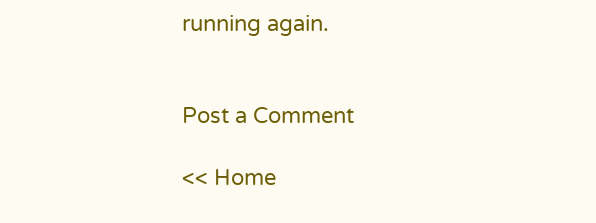running again.


Post a Comment

<< Home